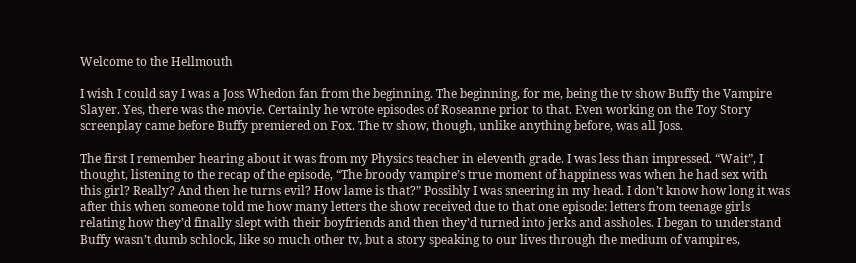Welcome to the Hellmouth

I wish I could say I was a Joss Whedon fan from the beginning. The beginning, for me, being the tv show Buffy the Vampire Slayer. Yes, there was the movie. Certainly he wrote episodes of Roseanne prior to that. Even working on the Toy Story screenplay came before Buffy premiered on Fox. The tv show, though, unlike anything before, was all Joss.

The first I remember hearing about it was from my Physics teacher in eleventh grade. I was less than impressed. “Wait”, I thought, listening to the recap of the episode, “The broody vampire’s true moment of happiness was when he had sex with this girl? Really? And then he turns evil? How lame is that?” Possibly I was sneering in my head. I don’t know how long it was after this when someone told me how many letters the show received due to that one episode: letters from teenage girls relating how they’d finally slept with their boyfriends and then they’d turned into jerks and assholes. I began to understand Buffy wasn’t dumb schlock, like so much other tv, but a story speaking to our lives through the medium of vampires,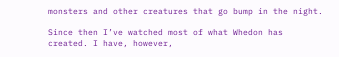monsters and other creatures that go bump in the night.

Since then I’ve watched most of what Whedon has created. I have, however,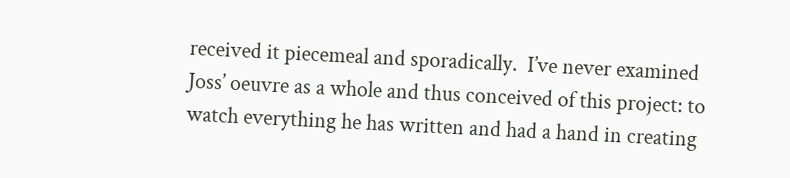received it piecemeal and sporadically.  I’ve never examined Joss’ oeuvre as a whole and thus conceived of this project: to watch everything he has written and had a hand in creating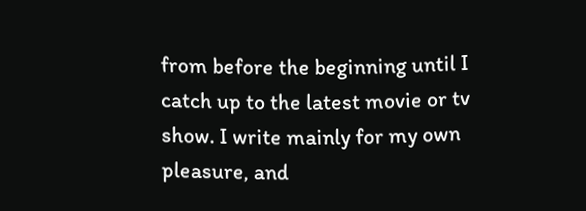from before the beginning until I catch up to the latest movie or tv show. I write mainly for my own pleasure, and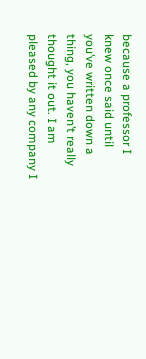because a professor I knew once said until you’ve written down a thing, you haven’t really thought it out. I am pleased by any company I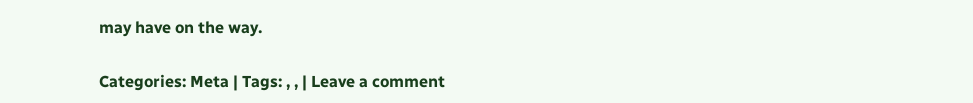may have on the way.

Categories: Meta | Tags: , , | Leave a comment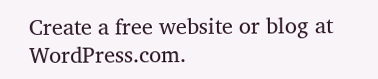Create a free website or blog at WordPress.com.